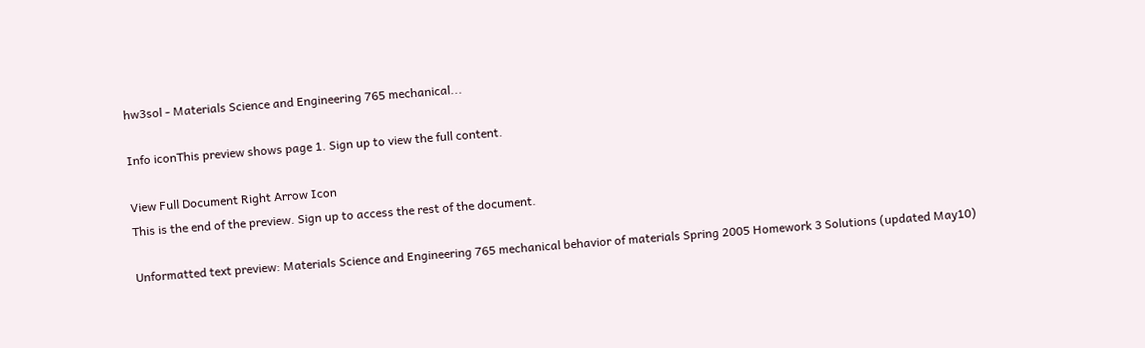hw3sol - Materials Science and Engineering 765 mechanical...

Info iconThis preview shows page 1. Sign up to view the full content.

View Full Document Right Arrow Icon
This is the end of the preview. Sign up to access the rest of the document.

Unformatted text preview: Materials Science and Engineering 765 mechanical behavior of materials Spring 2005 Homework 3 Solutions (updated May10)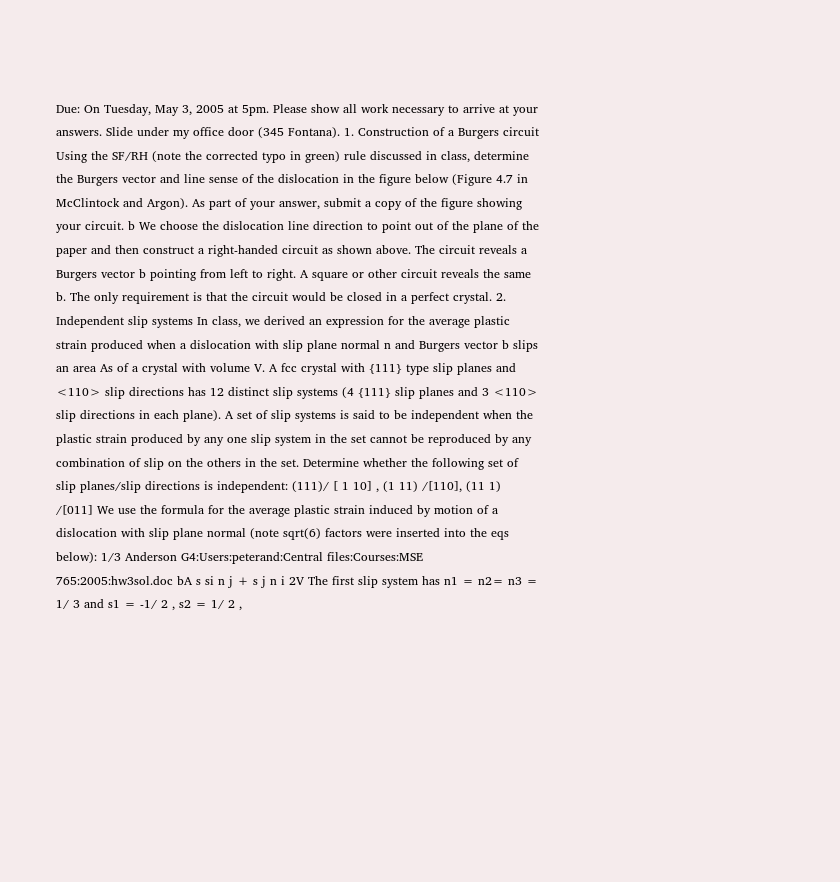Due: On Tuesday, May 3, 2005 at 5pm. Please show all work necessary to arrive at your answers. Slide under my office door (345 Fontana). 1. Construction of a Burgers circuit Using the SF/RH (note the corrected typo in green) rule discussed in class, determine the Burgers vector and line sense of the dislocation in the figure below (Figure 4.7 in McClintock and Argon). As part of your answer, submit a copy of the figure showing your circuit. b We choose the dislocation line direction to point out of the plane of the paper and then construct a right-handed circuit as shown above. The circuit reveals a Burgers vector b pointing from left to right. A square or other circuit reveals the same b. The only requirement is that the circuit would be closed in a perfect crystal. 2. Independent slip systems In class, we derived an expression for the average plastic strain produced when a dislocation with slip plane normal n and Burgers vector b slips an area As of a crystal with volume V. A fcc crystal with {111} type slip planes and <110> slip directions has 12 distinct slip systems (4 {111} slip planes and 3 <110> slip directions in each plane). A set of slip systems is said to be independent when the plastic strain produced by any one slip system in the set cannot be reproduced by any combination of slip on the others in the set. Determine whether the following set of slip planes/slip directions is independent: (111)/ [ 1 10] , (1 11) /[110], (11 1) /[011] We use the formula for the average plastic strain induced by motion of a dislocation with slip plane normal (note sqrt(6) factors were inserted into the eqs below): 1/3 Anderson G4:Users:peterand:Central files:Courses:MSE 765:2005:hw3sol.doc bA s si n j + s j n i 2V The first slip system has n1 = n2= n3 = 1/ 3 and s1 = -1/ 2 , s2 = 1/ 2 ,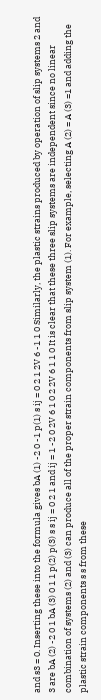and s3 = 0. Inserting these into the formula gives bA (1) -2 0 -1 p(1) s ij = 0 2 1 2V 6 -1 1 0 Similarly, the plastic strains produced by operation of slip systems 2 and 3 are bA (2) -2 0 1 bA (3) 0 1 1 p(2) p(3) s s ij = 0 2 1 and ij = 1 -2 0 2V 6 1 0 2 2V 6 1 1 0 It is clear that these three slip systems are independent since no linear combination of systems (2) and (3) can produce all of the proper strain components from slip system (1). For example, selecting A (2) = A (3) =1 and adding the plastic strain components s s from these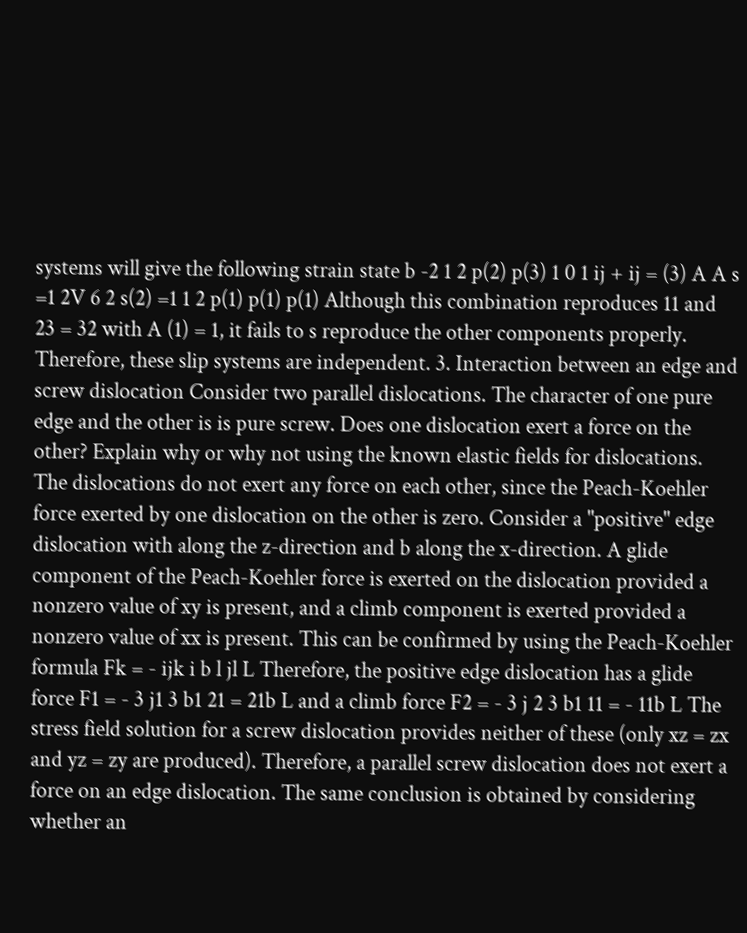systems will give the following strain state b -2 1 2 p(2) p(3) 1 0 1 ij + ij = (3) A A s =1 2V 6 2 s(2) =1 1 2 p(1) p(1) p(1) Although this combination reproduces 11 and 23 = 32 with A (1) = 1, it fails to s reproduce the other components properly. Therefore, these slip systems are independent. 3. Interaction between an edge and screw dislocation Consider two parallel dislocations. The character of one pure edge and the other is is pure screw. Does one dislocation exert a force on the other? Explain why or why not using the known elastic fields for dislocations. The dislocations do not exert any force on each other, since the Peach-Koehler force exerted by one dislocation on the other is zero. Consider a "positive" edge dislocation with along the z-direction and b along the x-direction. A glide component of the Peach-Koehler force is exerted on the dislocation provided a nonzero value of xy is present, and a climb component is exerted provided a nonzero value of xx is present. This can be confirmed by using the Peach-Koehler formula Fk = - ijk i b l jl L Therefore, the positive edge dislocation has a glide force F1 = - 3 j1 3 b1 21 = 21b L and a climb force F2 = - 3 j 2 3 b1 11 = - 11b L The stress field solution for a screw dislocation provides neither of these (only xz = zx and yz = zy are produced). Therefore, a parallel screw dislocation does not exert a force on an edge dislocation. The same conclusion is obtained by considering whether an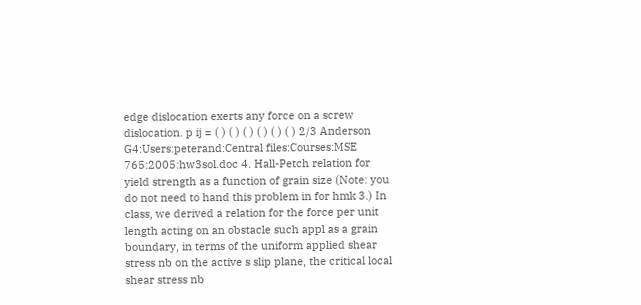edge dislocation exerts any force on a screw dislocation. p ij = ( ) ( ) ( ) ( ) ( ) ( ) 2/3 Anderson G4:Users:peterand:Central files:Courses:MSE 765:2005:hw3sol.doc 4. Hall-Petch relation for yield strength as a function of grain size (Note: you do not need to hand this problem in for hmk 3.) In class, we derived a relation for the force per unit length acting on an obstacle such appl as a grain boundary, in terms of the uniform applied shear stress nb on the active s slip plane, the critical local shear stress nb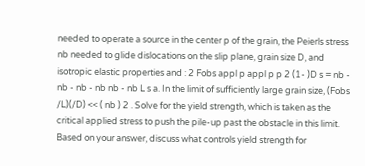needed to operate a source in the center p of the grain, the Peierls stress nb needed to glide dislocations on the slip plane, grain size D, and isotropic elastic properties and : 2 Fobs appl p appl p p 2 (1- )D s = nb - nb - nb - nb nb - nb L s a. In the limit of sufficiently large grain size, (Fobs /L)(/D) << ( nb ) 2 . Solve for the yield strength, which is taken as the critical applied stress to push the pile-up past the obstacle in this limit. Based on your answer, discuss what controls yield strength for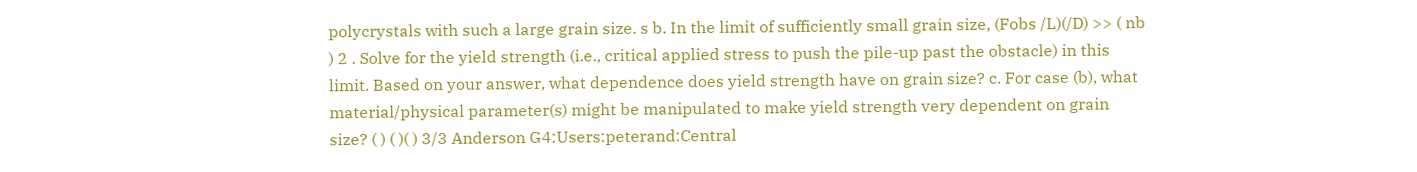polycrystals with such a large grain size. s b. In the limit of sufficiently small grain size, (Fobs /L)(/D) >> ( nb ) 2 . Solve for the yield strength (i.e., critical applied stress to push the pile-up past the obstacle) in this limit. Based on your answer, what dependence does yield strength have on grain size? c. For case (b), what material/physical parameter(s) might be manipulated to make yield strength very dependent on grain size? ( ) ( )( ) 3/3 Anderson G4:Users:peterand:Central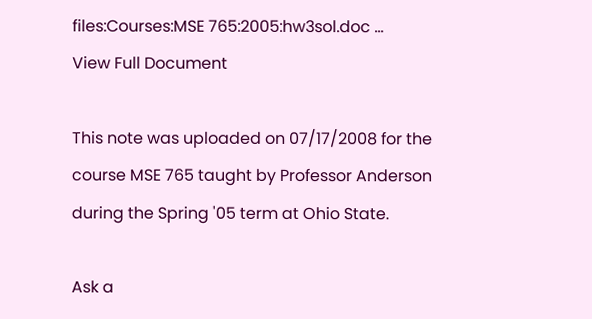files:Courses:MSE 765:2005:hw3sol.doc ...
View Full Document

This note was uploaded on 07/17/2008 for the course MSE 765 taught by Professor Anderson during the Spring '05 term at Ohio State.

Ask a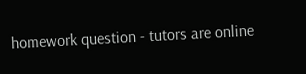homework question - tutors are online